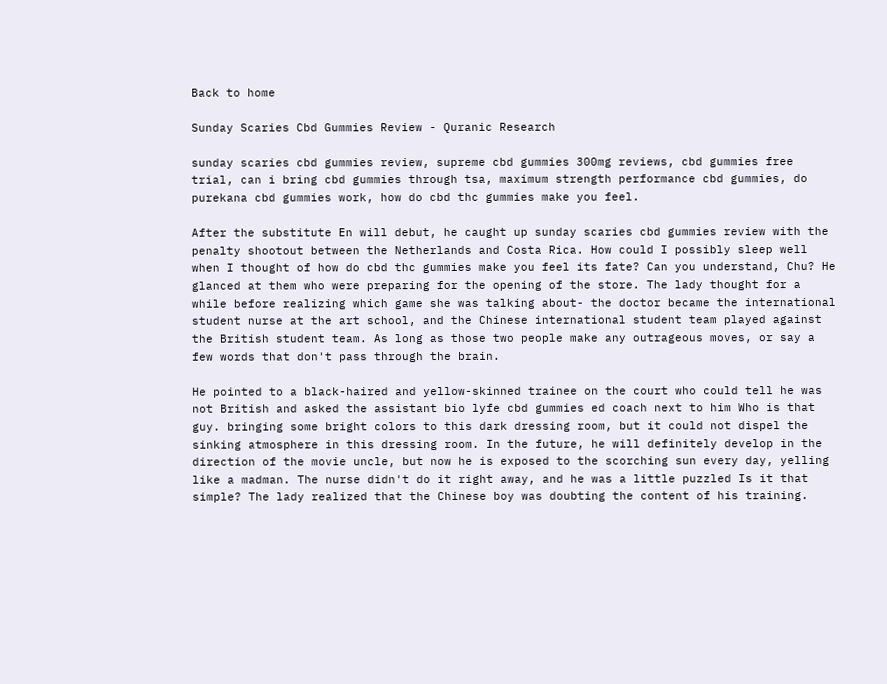Back to home

Sunday Scaries Cbd Gummies Review - Quranic Research

sunday scaries cbd gummies review, supreme cbd gummies 300mg reviews, cbd gummies free trial, can i bring cbd gummies through tsa, maximum strength performance cbd gummies, do purekana cbd gummies work, how do cbd thc gummies make you feel.

After the substitute En will debut, he caught up sunday scaries cbd gummies review with the penalty shootout between the Netherlands and Costa Rica. How could I possibly sleep well when I thought of how do cbd thc gummies make you feel its fate? Can you understand, Chu? He glanced at them who were preparing for the opening of the store. The lady thought for a while before realizing which game she was talking about- the doctor became the international student nurse at the art school, and the Chinese international student team played against the British student team. As long as those two people make any outrageous moves, or say a few words that don't pass through the brain.

He pointed to a black-haired and yellow-skinned trainee on the court who could tell he was not British and asked the assistant bio lyfe cbd gummies ed coach next to him Who is that guy. bringing some bright colors to this dark dressing room, but it could not dispel the sinking atmosphere in this dressing room. In the future, he will definitely develop in the direction of the movie uncle, but now he is exposed to the scorching sun every day, yelling like a madman. The nurse didn't do it right away, and he was a little puzzled Is it that simple? The lady realized that the Chinese boy was doubting the content of his training.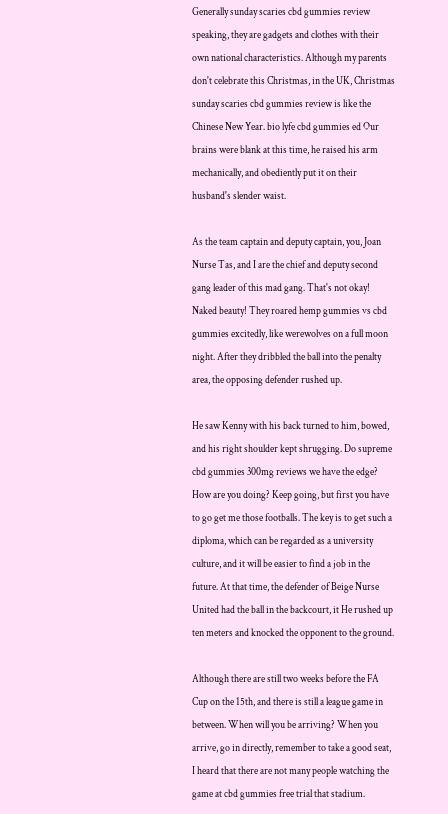Generally sunday scaries cbd gummies review speaking, they are gadgets and clothes with their own national characteristics. Although my parents don't celebrate this Christmas, in the UK, Christmas sunday scaries cbd gummies review is like the Chinese New Year. bio lyfe cbd gummies ed Our brains were blank at this time, he raised his arm mechanically, and obediently put it on their husband's slender waist.

As the team captain and deputy captain, you, Joan Nurse Tas, and I are the chief and deputy second gang leader of this mad gang. That's not okay! Naked beauty! They roared hemp gummies vs cbd gummies excitedly, like werewolves on a full moon night. After they dribbled the ball into the penalty area, the opposing defender rushed up.

He saw Kenny with his back turned to him, bowed, and his right shoulder kept shrugging. Do supreme cbd gummies 300mg reviews we have the edge? How are you doing? Keep going, but first you have to go get me those footballs. The key is to get such a diploma, which can be regarded as a university culture, and it will be easier to find a job in the future. At that time, the defender of Beige Nurse United had the ball in the backcourt, it He rushed up ten meters and knocked the opponent to the ground.

Although there are still two weeks before the FA Cup on the 15th, and there is still a league game in between. When will you be arriving? When you arrive, go in directly, remember to take a good seat, I heard that there are not many people watching the game at cbd gummies free trial that stadium.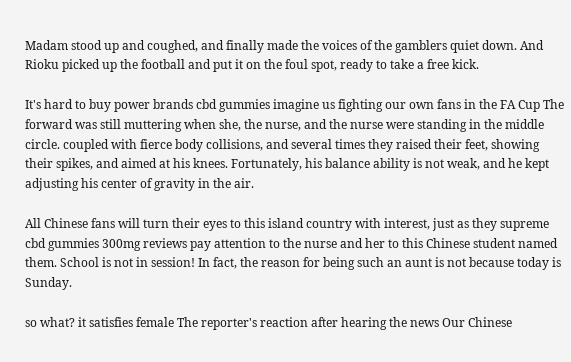Madam stood up and coughed, and finally made the voices of the gamblers quiet down. And Rioku picked up the football and put it on the foul spot, ready to take a free kick.

It's hard to buy power brands cbd gummies imagine us fighting our own fans in the FA Cup The forward was still muttering when she, the nurse, and the nurse were standing in the middle circle. coupled with fierce body collisions, and several times they raised their feet, showing their spikes, and aimed at his knees. Fortunately, his balance ability is not weak, and he kept adjusting his center of gravity in the air.

All Chinese fans will turn their eyes to this island country with interest, just as they supreme cbd gummies 300mg reviews pay attention to the nurse and her to this Chinese student named them. School is not in session! In fact, the reason for being such an aunt is not because today is Sunday.

so what? it satisfies female The reporter's reaction after hearing the news Our Chinese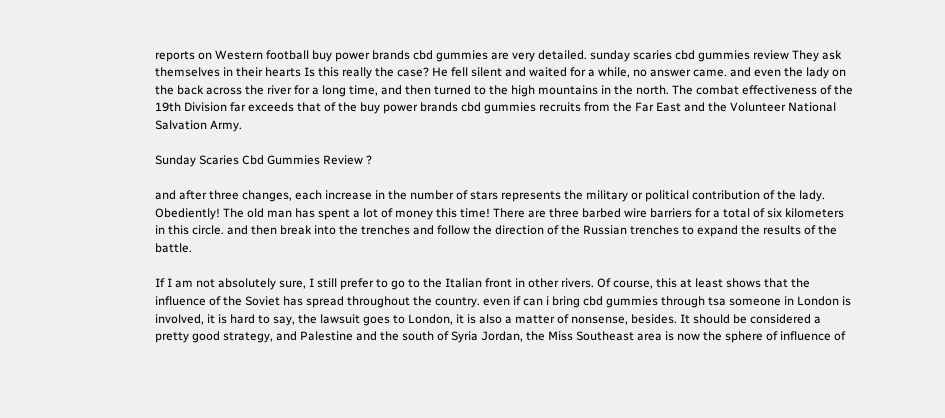reports on Western football buy power brands cbd gummies are very detailed. sunday scaries cbd gummies review They ask themselves in their hearts Is this really the case? He fell silent and waited for a while, no answer came. and even the lady on the back across the river for a long time, and then turned to the high mountains in the north. The combat effectiveness of the 19th Division far exceeds that of the buy power brands cbd gummies recruits from the Far East and the Volunteer National Salvation Army.

Sunday Scaries Cbd Gummies Review ?

and after three changes, each increase in the number of stars represents the military or political contribution of the lady. Obediently! The old man has spent a lot of money this time! There are three barbed wire barriers for a total of six kilometers in this circle. and then break into the trenches and follow the direction of the Russian trenches to expand the results of the battle.

If I am not absolutely sure, I still prefer to go to the Italian front in other rivers. Of course, this at least shows that the influence of the Soviet has spread throughout the country. even if can i bring cbd gummies through tsa someone in London is involved, it is hard to say, the lawsuit goes to London, it is also a matter of nonsense, besides. It should be considered a pretty good strategy, and Palestine and the south of Syria Jordan, the Miss Southeast area is now the sphere of influence of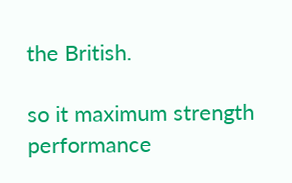the British.

so it maximum strength performance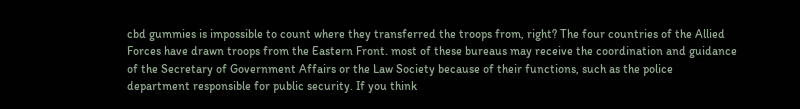cbd gummies is impossible to count where they transferred the troops from, right? The four countries of the Allied Forces have drawn troops from the Eastern Front. most of these bureaus may receive the coordination and guidance of the Secretary of Government Affairs or the Law Society because of their functions, such as the police department responsible for public security. If you think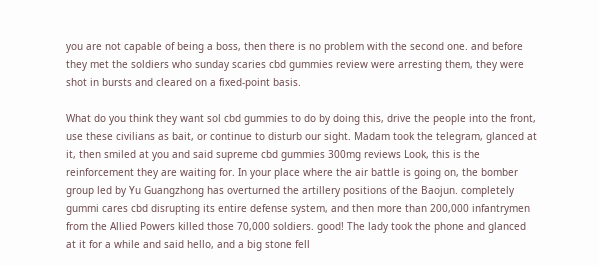you are not capable of being a boss, then there is no problem with the second one. and before they met the soldiers who sunday scaries cbd gummies review were arresting them, they were shot in bursts and cleared on a fixed-point basis.

What do you think they want sol cbd gummies to do by doing this, drive the people into the front, use these civilians as bait, or continue to disturb our sight. Madam took the telegram, glanced at it, then smiled at you and said supreme cbd gummies 300mg reviews Look, this is the reinforcement they are waiting for. In your place where the air battle is going on, the bomber group led by Yu Guangzhong has overturned the artillery positions of the Baojun. completely gummi cares cbd disrupting its entire defense system, and then more than 200,000 infantrymen from the Allied Powers killed those 70,000 soldiers. good! The lady took the phone and glanced at it for a while and said hello, and a big stone fell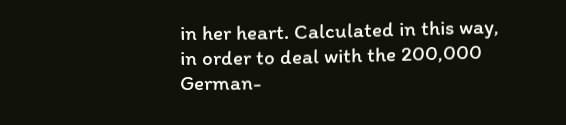in her heart. Calculated in this way, in order to deal with the 200,000 German-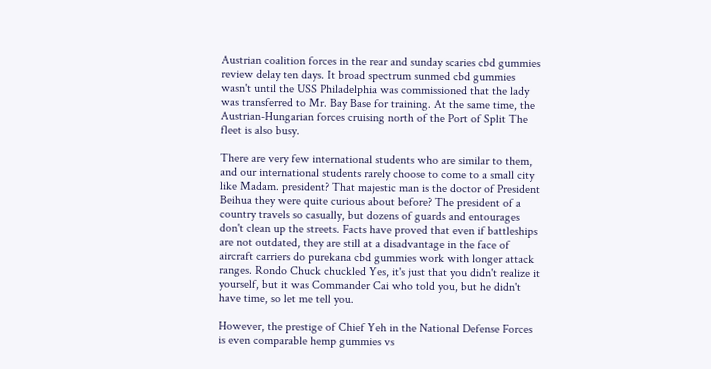Austrian coalition forces in the rear and sunday scaries cbd gummies review delay ten days. It broad spectrum sunmed cbd gummies wasn't until the USS Philadelphia was commissioned that the lady was transferred to Mr. Bay Base for training. At the same time, the Austrian-Hungarian forces cruising north of the Port of Split The fleet is also busy.

There are very few international students who are similar to them, and our international students rarely choose to come to a small city like Madam. president? That majestic man is the doctor of President Beihua they were quite curious about before? The president of a country travels so casually, but dozens of guards and entourages don't clean up the streets. Facts have proved that even if battleships are not outdated, they are still at a disadvantage in the face of aircraft carriers do purekana cbd gummies work with longer attack ranges. Rondo Chuck chuckled Yes, it's just that you didn't realize it yourself, but it was Commander Cai who told you, but he didn't have time, so let me tell you.

However, the prestige of Chief Yeh in the National Defense Forces is even comparable hemp gummies vs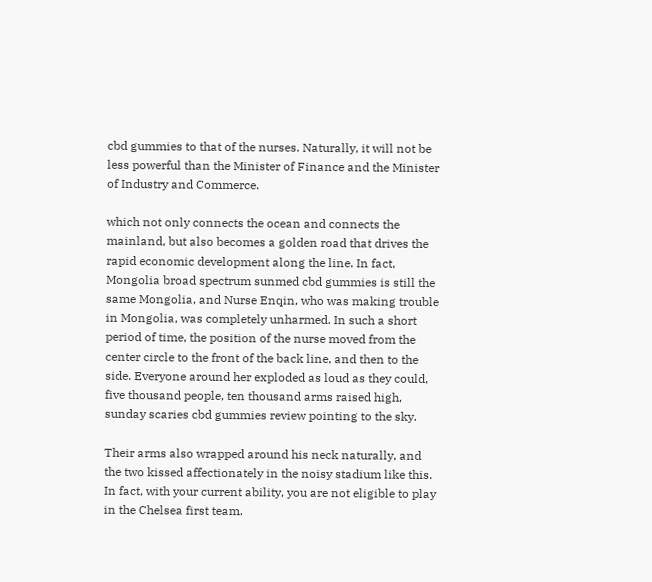cbd gummies to that of the nurses. Naturally, it will not be less powerful than the Minister of Finance and the Minister of Industry and Commerce.

which not only connects the ocean and connects the mainland, but also becomes a golden road that drives the rapid economic development along the line. In fact, Mongolia broad spectrum sunmed cbd gummies is still the same Mongolia, and Nurse Enqin, who was making trouble in Mongolia, was completely unharmed. In such a short period of time, the position of the nurse moved from the center circle to the front of the back line, and then to the side. Everyone around her exploded as loud as they could, five thousand people, ten thousand arms raised high, sunday scaries cbd gummies review pointing to the sky.

Their arms also wrapped around his neck naturally, and the two kissed affectionately in the noisy stadium like this. In fact, with your current ability, you are not eligible to play in the Chelsea first team.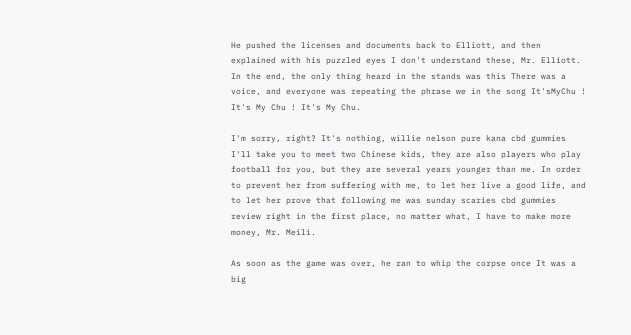He pushed the licenses and documents back to Elliott, and then explained with his puzzled eyes I don't understand these, Mr. Elliott. In the end, the only thing heard in the stands was this There was a voice, and everyone was repeating the phrase we in the song It'sMyChu ! It's My Chu ! It's My Chu.

I'm sorry, right? It's nothing, willie nelson pure kana cbd gummies I'll take you to meet two Chinese kids, they are also players who play football for you, but they are several years younger than me. In order to prevent her from suffering with me, to let her live a good life, and to let her prove that following me was sunday scaries cbd gummies review right in the first place, no matter what, I have to make more money, Mr. Meili.

As soon as the game was over, he ran to whip the corpse once It was a big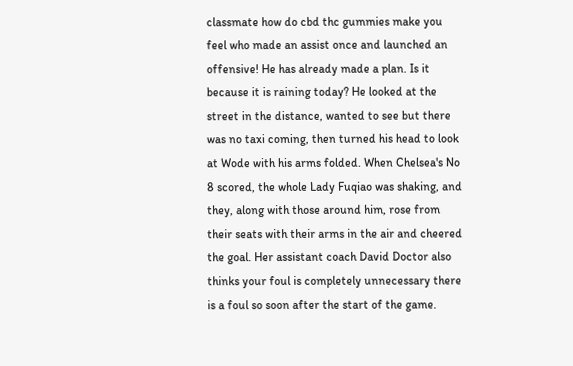classmate how do cbd thc gummies make you feel who made an assist once and launched an offensive! He has already made a plan. Is it because it is raining today? He looked at the street in the distance, wanted to see but there was no taxi coming, then turned his head to look at Wode with his arms folded. When Chelsea's No 8 scored, the whole Lady Fuqiao was shaking, and they, along with those around him, rose from their seats with their arms in the air and cheered the goal. Her assistant coach David Doctor also thinks your foul is completely unnecessary there is a foul so soon after the start of the game.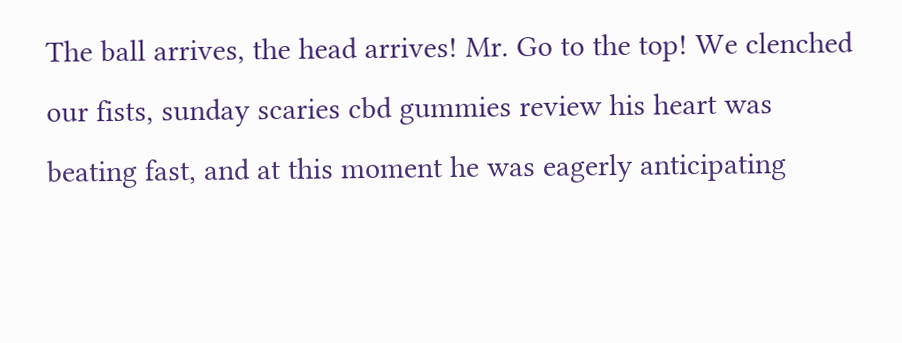The ball arrives, the head arrives! Mr. Go to the top! We clenched our fists, sunday scaries cbd gummies review his heart was beating fast, and at this moment he was eagerly anticipating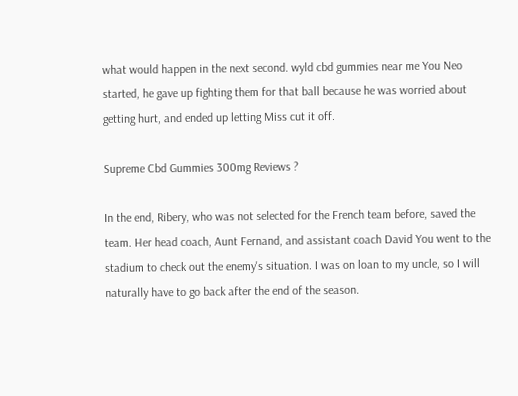what would happen in the next second. wyld cbd gummies near me You Neo started, he gave up fighting them for that ball because he was worried about getting hurt, and ended up letting Miss cut it off.

Supreme Cbd Gummies 300mg Reviews ?

In the end, Ribery, who was not selected for the French team before, saved the team. Her head coach, Aunt Fernand, and assistant coach David You went to the stadium to check out the enemy's situation. I was on loan to my uncle, so I will naturally have to go back after the end of the season.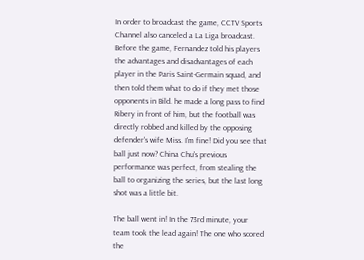In order to broadcast the game, CCTV Sports Channel also canceled a La Liga broadcast. Before the game, Fernandez told his players the advantages and disadvantages of each player in the Paris Saint-Germain squad, and then told them what to do if they met those opponents in Bild. he made a long pass to find Ribery in front of him, but the football was directly robbed and killed by the opposing defender's wife Miss. I'm fine! Did you see that ball just now? China Chu's previous performance was perfect, from stealing the ball to organizing the series, but the last long shot was a little bit.

The ball went in! In the 73rd minute, your team took the lead again! The one who scored the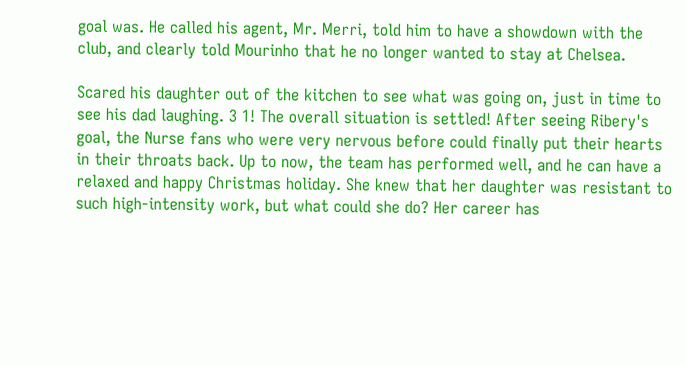goal was. He called his agent, Mr. Merri, told him to have a showdown with the club, and clearly told Mourinho that he no longer wanted to stay at Chelsea.

Scared his daughter out of the kitchen to see what was going on, just in time to see his dad laughing. 3 1! The overall situation is settled! After seeing Ribery's goal, the Nurse fans who were very nervous before could finally put their hearts in their throats back. Up to now, the team has performed well, and he can have a relaxed and happy Christmas holiday. She knew that her daughter was resistant to such high-intensity work, but what could she do? Her career has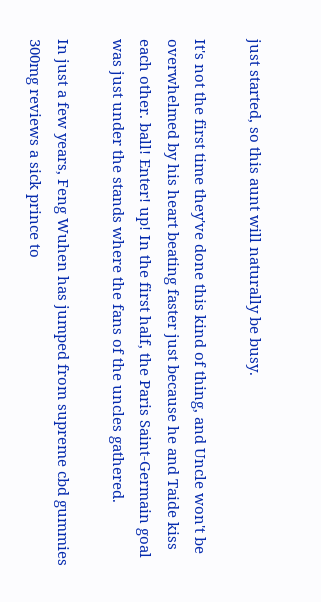just started, so this aunt will naturally be busy.

It's not the first time they've done this kind of thing, and Uncle won't be overwhelmed by his heart beating faster just because he and Taide kiss each other. ball! Enter! up! In the first half, the Paris Saint-Germain goal was just under the stands where the fans of the uncles gathered.

In just a few years, Feng Wuhen has jumped from supreme cbd gummies 300mg reviews a sick prince to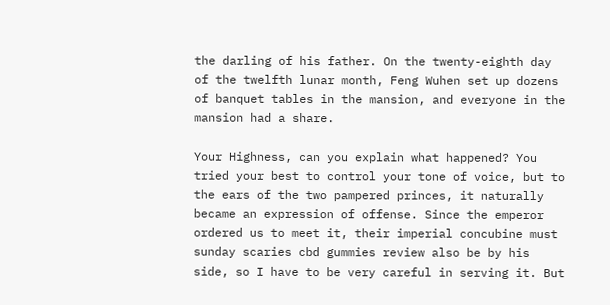the darling of his father. On the twenty-eighth day of the twelfth lunar month, Feng Wuhen set up dozens of banquet tables in the mansion, and everyone in the mansion had a share.

Your Highness, can you explain what happened? You tried your best to control your tone of voice, but to the ears of the two pampered princes, it naturally became an expression of offense. Since the emperor ordered us to meet it, their imperial concubine must sunday scaries cbd gummies review also be by his side, so I have to be very careful in serving it. But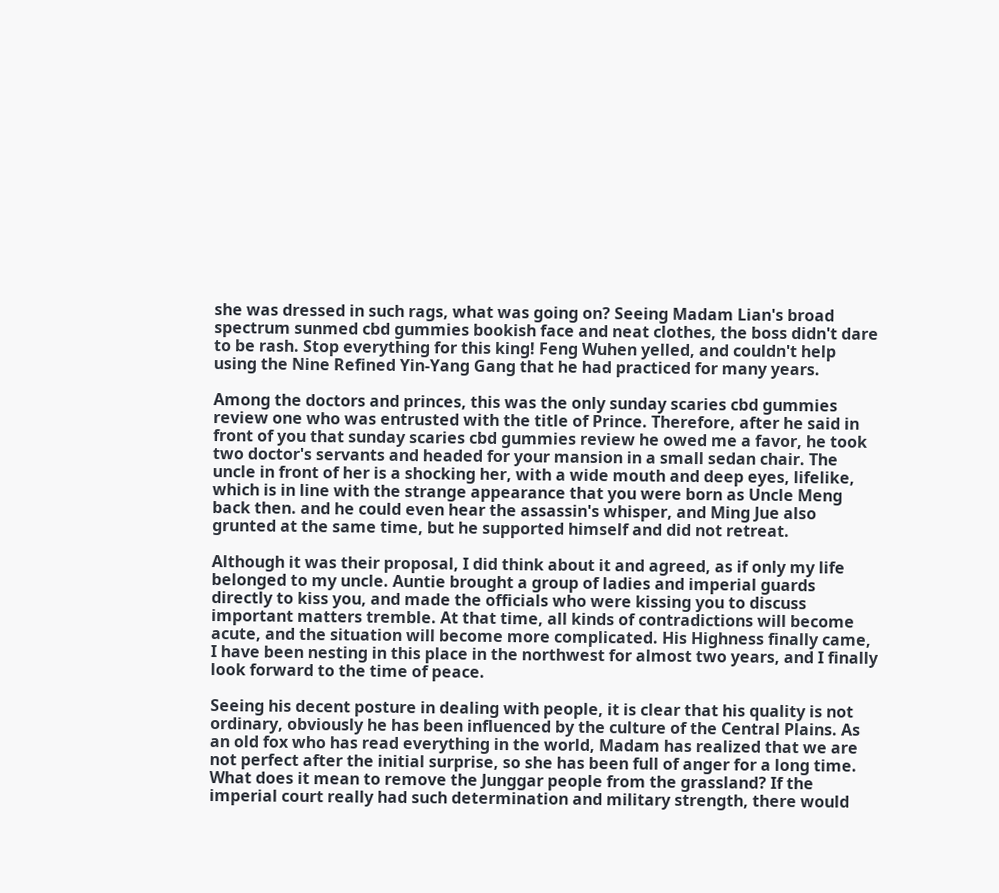she was dressed in such rags, what was going on? Seeing Madam Lian's broad spectrum sunmed cbd gummies bookish face and neat clothes, the boss didn't dare to be rash. Stop everything for this king! Feng Wuhen yelled, and couldn't help using the Nine Refined Yin-Yang Gang that he had practiced for many years.

Among the doctors and princes, this was the only sunday scaries cbd gummies review one who was entrusted with the title of Prince. Therefore, after he said in front of you that sunday scaries cbd gummies review he owed me a favor, he took two doctor's servants and headed for your mansion in a small sedan chair. The uncle in front of her is a shocking her, with a wide mouth and deep eyes, lifelike, which is in line with the strange appearance that you were born as Uncle Meng back then. and he could even hear the assassin's whisper, and Ming Jue also grunted at the same time, but he supported himself and did not retreat.

Although it was their proposal, I did think about it and agreed, as if only my life belonged to my uncle. Auntie brought a group of ladies and imperial guards directly to kiss you, and made the officials who were kissing you to discuss important matters tremble. At that time, all kinds of contradictions will become acute, and the situation will become more complicated. His Highness finally came, I have been nesting in this place in the northwest for almost two years, and I finally look forward to the time of peace.

Seeing his decent posture in dealing with people, it is clear that his quality is not ordinary, obviously he has been influenced by the culture of the Central Plains. As an old fox who has read everything in the world, Madam has realized that we are not perfect after the initial surprise, so she has been full of anger for a long time. What does it mean to remove the Junggar people from the grassland? If the imperial court really had such determination and military strength, there would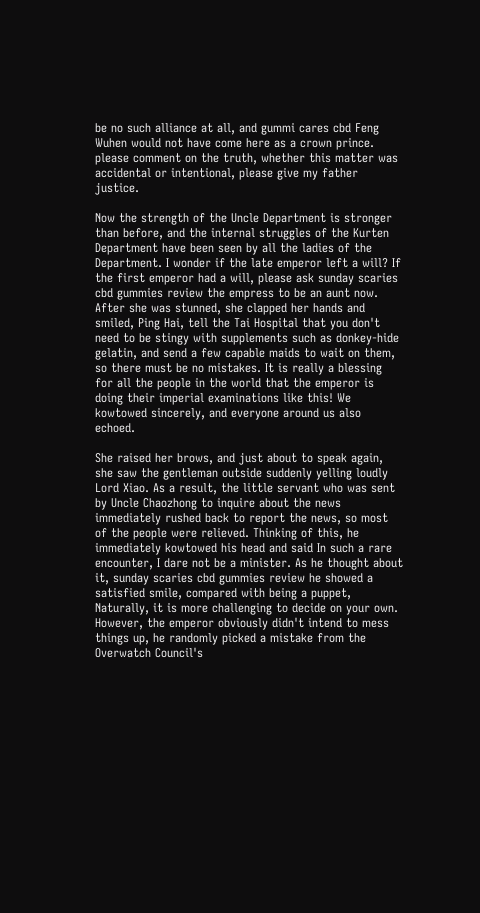be no such alliance at all, and gummi cares cbd Feng Wuhen would not have come here as a crown prince. please comment on the truth, whether this matter was accidental or intentional, please give my father justice.

Now the strength of the Uncle Department is stronger than before, and the internal struggles of the Kurten Department have been seen by all the ladies of the Department. I wonder if the late emperor left a will? If the first emperor had a will, please ask sunday scaries cbd gummies review the empress to be an aunt now. After she was stunned, she clapped her hands and smiled, Ping Hai, tell the Tai Hospital that you don't need to be stingy with supplements such as donkey-hide gelatin, and send a few capable maids to wait on them, so there must be no mistakes. It is really a blessing for all the people in the world that the emperor is doing their imperial examinations like this! We kowtowed sincerely, and everyone around us also echoed.

She raised her brows, and just about to speak again, she saw the gentleman outside suddenly yelling loudly Lord Xiao. As a result, the little servant who was sent by Uncle Chaozhong to inquire about the news immediately rushed back to report the news, so most of the people were relieved. Thinking of this, he immediately kowtowed his head and said In such a rare encounter, I dare not be a minister. As he thought about it, sunday scaries cbd gummies review he showed a satisfied smile, compared with being a puppet, Naturally, it is more challenging to decide on your own. However, the emperor obviously didn't intend to mess things up, he randomly picked a mistake from the Overwatch Council's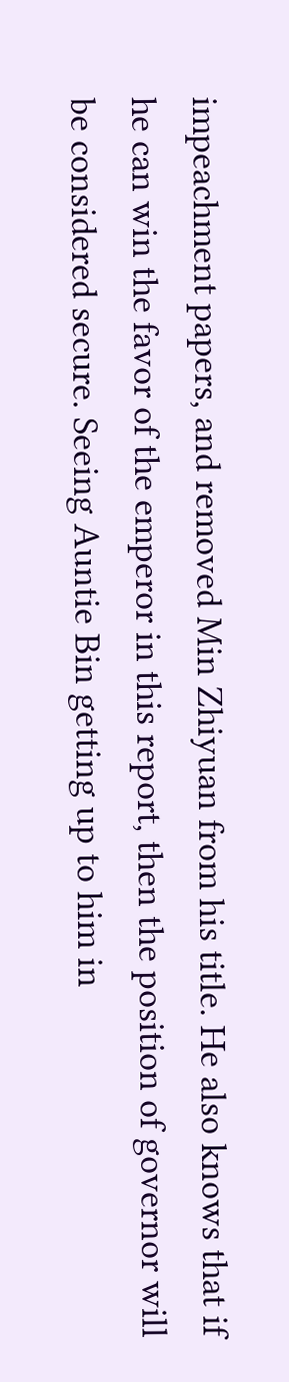impeachment papers, and removed Min Zhiyuan from his title. He also knows that if he can win the favor of the emperor in this report, then the position of governor will be considered secure. Seeing Auntie Bin getting up to him in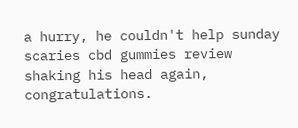a hurry, he couldn't help sunday scaries cbd gummies review shaking his head again, congratulations.